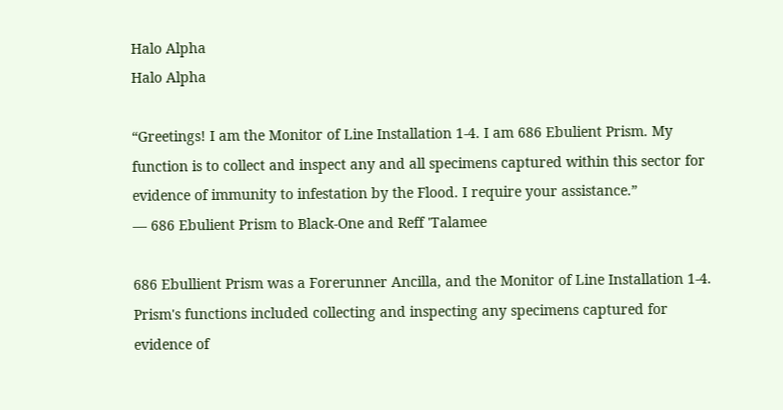Halo Alpha
Halo Alpha

“Greetings! I am the Monitor of Line Installation 1-4. I am 686 Ebulient Prism. My function is to collect and inspect any and all specimens captured within this sector for evidence of immunity to infestation by the Flood. I require your assistance.”
— 686 Ebulient Prism to Black-One and Reff 'Talamee

686 Ebullient Prism was a Forerunner Ancilla, and the Monitor of Line Installation 1-4. Prism's functions included collecting and inspecting any specimens captured for evidence of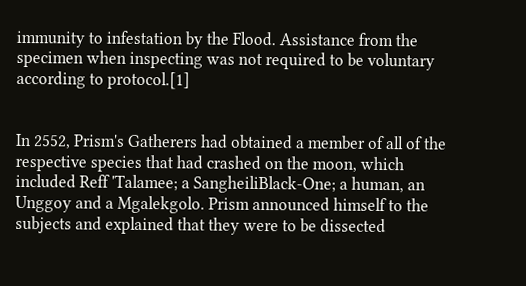immunity to infestation by the Flood. Assistance from the specimen when inspecting was not required to be voluntary according to protocol.[1]


In 2552, Prism's Gatherers had obtained a member of all of the respective species that had crashed on the moon, which included Reff 'Talamee; a SangheiliBlack-One; a human, an Unggoy and a Mgalekgolo. Prism announced himself to the subjects and explained that they were to be dissected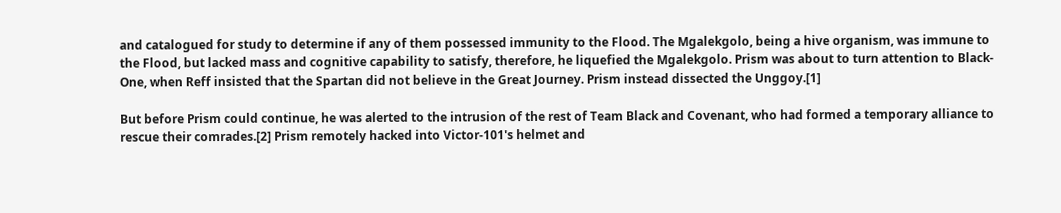and catalogued for study to determine if any of them possessed immunity to the Flood. The Mgalekgolo, being a hive organism, was immune to the Flood, but lacked mass and cognitive capability to satisfy, therefore, he liquefied the Mgalekgolo. Prism was about to turn attention to Black-One, when Reff insisted that the Spartan did not believe in the Great Journey. Prism instead dissected the Unggoy.[1]

But before Prism could continue, he was alerted to the intrusion of the rest of Team Black and Covenant, who had formed a temporary alliance to rescue their comrades.[2] Prism remotely hacked into Victor-101's helmet and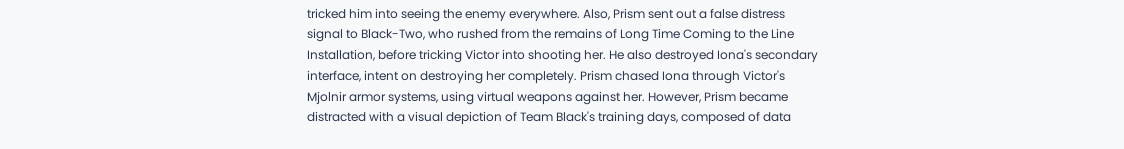tricked him into seeing the enemy everywhere. Also, Prism sent out a false distress signal to Black-Two, who rushed from the remains of Long Time Coming to the Line Installation, before tricking Victor into shooting her. He also destroyed Iona's secondary interface, intent on destroying her completely. Prism chased Iona through Victor's Mjolnir armor systems, using virtual weapons against her. However, Prism became distracted with a visual depiction of Team Black's training days, composed of data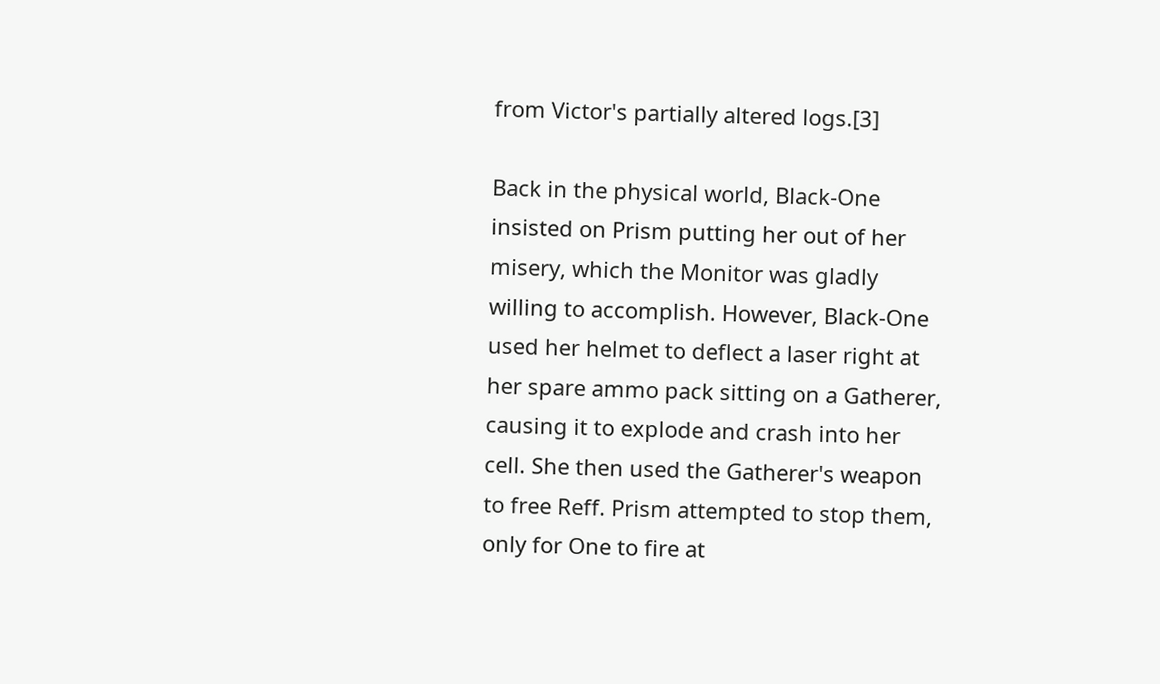from Victor's partially altered logs.[3]

Back in the physical world, Black-One insisted on Prism putting her out of her misery, which the Monitor was gladly willing to accomplish. However, Black-One used her helmet to deflect a laser right at her spare ammo pack sitting on a Gatherer, causing it to explode and crash into her cell. She then used the Gatherer's weapon to free Reff. Prism attempted to stop them, only for One to fire at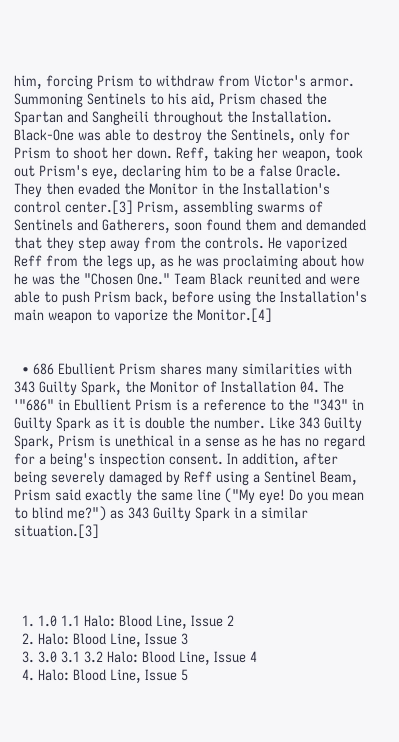him, forcing Prism to withdraw from Victor's armor. Summoning Sentinels to his aid, Prism chased the Spartan and Sangheili throughout the Installation. Black-One was able to destroy the Sentinels, only for Prism to shoot her down. Reff, taking her weapon, took out Prism's eye, declaring him to be a false Oracle. They then evaded the Monitor in the Installation's control center.[3] Prism, assembling swarms of Sentinels and Gatherers, soon found them and demanded that they step away from the controls. He vaporized Reff from the legs up, as he was proclaiming about how he was the "Chosen One." Team Black reunited and were able to push Prism back, before using the Installation's main weapon to vaporize the Monitor.[4]


  • 686 Ebullient Prism shares many similarities with 343 Guilty Spark, the Monitor of Installation 04. The '"686" in Ebullient Prism is a reference to the "343" in Guilty Spark as it is double the number. Like 343 Guilty Spark, Prism is unethical in a sense as he has no regard for a being's inspection consent. In addition, after being severely damaged by Reff using a Sentinel Beam, Prism said exactly the same line ("My eye! Do you mean to blind me?") as 343 Guilty Spark in a similar situation.[3]




  1. 1.0 1.1 Halo: Blood Line, Issue 2
  2. Halo: Blood Line, Issue 3
  3. 3.0 3.1 3.2 Halo: Blood Line, Issue 4
  4. Halo: Blood Line, Issue 5